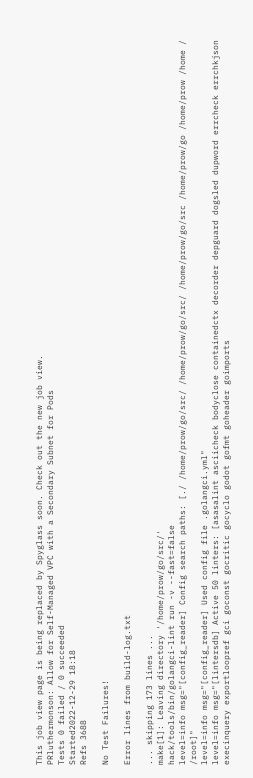This job view page is being replaced by Spyglass soon. Check out the new job view.
PRluthermonson: Allow for Self-Managed VPC with a Secondary Subnet for Pods
Tests 0 failed / 0 succeeded
Started2022-12-29 18:18
Refs 3688

No Test Failures!

Error lines from build-log.txt

... skipping 173 lines ...
make[1]: Leaving directory '/home/prow/go/src/'
hack/tools/bin/golangci-lint run -v --fast=false
level=info msg="[config_reader] Config search paths: [./ /home/prow/go/src/ /home/prow/go/src/ /home/prow/go/src /home/prow/go /home/prow /home / /root]"
level=info msg="[config_reader] Used config file .golangci.yml"
level=info msg="[lintersdb] Active 50 linters: [asasalint asciicheck bodyclose containedctx decorder depguard dogsled dupword errcheck errchkjson execinquery exportloopref gci goconst gocritic gocyclo godot gofmt goheader goimports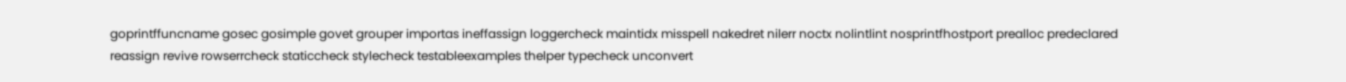goprintffuncname gosec gosimple govet grouper importas ineffassign loggercheck maintidx misspell nakedret nilerr noctx nolintlint nosprintfhostport prealloc predeclared reassign revive rowserrcheck staticcheck stylecheck testableexamples thelper typecheck unconvert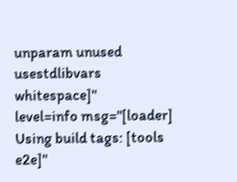unparam unused usestdlibvars whitespace]"
level=info msg="[loader] Using build tags: [tools e2e]"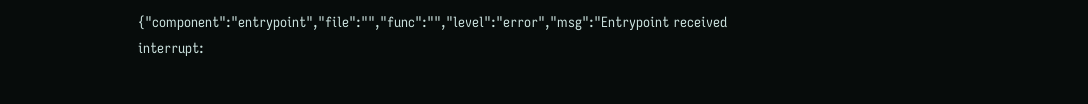{"component":"entrypoint","file":"","func":"","level":"error","msg":"Entrypoint received interrupt: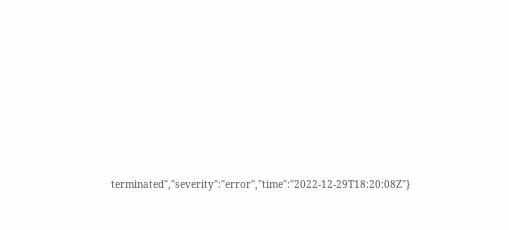terminated","severity":"error","time":"2022-12-29T18:20:08Z"}